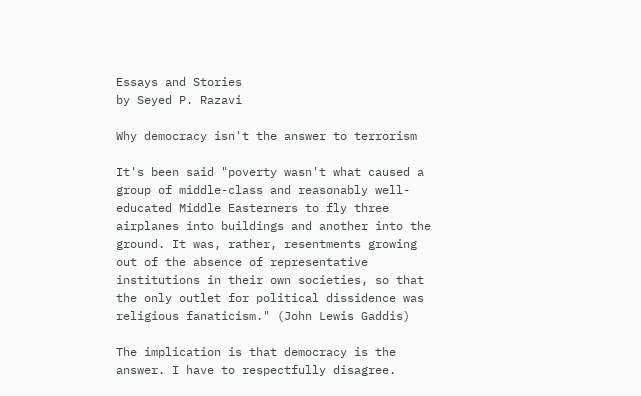Essays and Stories
by Seyed P. Razavi

Why democracy isn't the answer to terrorism

It's been said "poverty wasn't what caused a group of middle-class and reasonably well-educated Middle Easterners to fly three airplanes into buildings and another into the ground. It was, rather, resentments growing out of the absence of representative institutions in their own societies, so that the only outlet for political dissidence was religious fanaticism." (John Lewis Gaddis)

The implication is that democracy is the answer. I have to respectfully disagree.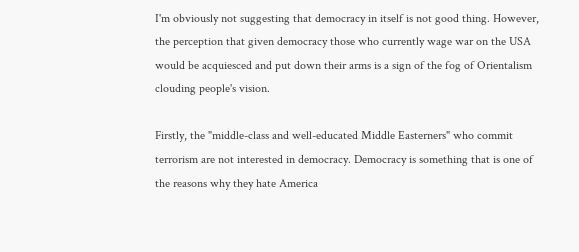I'm obviously not suggesting that democracy in itself is not good thing. However, the perception that given democracy those who currently wage war on the USA would be acquiesced and put down their arms is a sign of the fog of Orientalism clouding people's vision.

Firstly, the "middle-class and well-educated Middle Easterners" who commit terrorism are not interested in democracy. Democracy is something that is one of the reasons why they hate America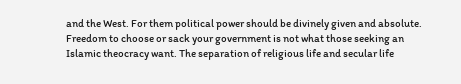and the West. For them political power should be divinely given and absolute. Freedom to choose or sack your government is not what those seeking an Islamic theocracy want. The separation of religious life and secular life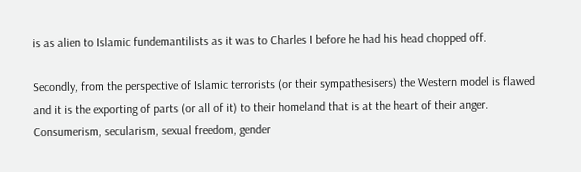is as alien to Islamic fundemantilists as it was to Charles I before he had his head chopped off.

Secondly, from the perspective of Islamic terrorists (or their sympathesisers) the Western model is flawed and it is the exporting of parts (or all of it) to their homeland that is at the heart of their anger. Consumerism, secularism, sexual freedom, gender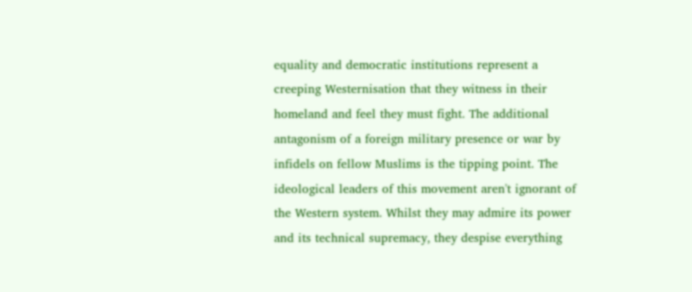equality and democratic institutions represent a creeping Westernisation that they witness in their homeland and feel they must fight. The additional antagonism of a foreign military presence or war by infidels on fellow Muslims is the tipping point. The ideological leaders of this movement aren't ignorant of the Western system. Whilst they may admire its power and its technical supremacy, they despise everything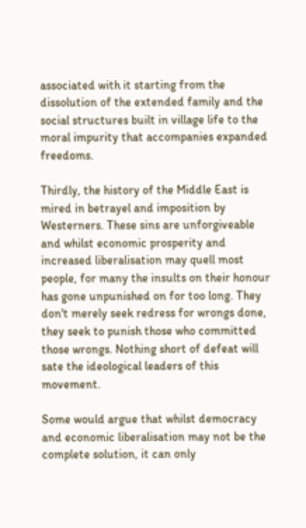associated with it starting from the dissolution of the extended family and the social structures built in village life to the moral impurity that accompanies expanded freedoms.

Thirdly, the history of the Middle East is mired in betrayel and imposition by Westerners. These sins are unforgiveable and whilst economic prosperity and increased liberalisation may quell most people, for many the insults on their honour has gone unpunished on for too long. They don't merely seek redress for wrongs done, they seek to punish those who committed those wrongs. Nothing short of defeat will sate the ideological leaders of this movement.

Some would argue that whilst democracy and economic liberalisation may not be the complete solution, it can only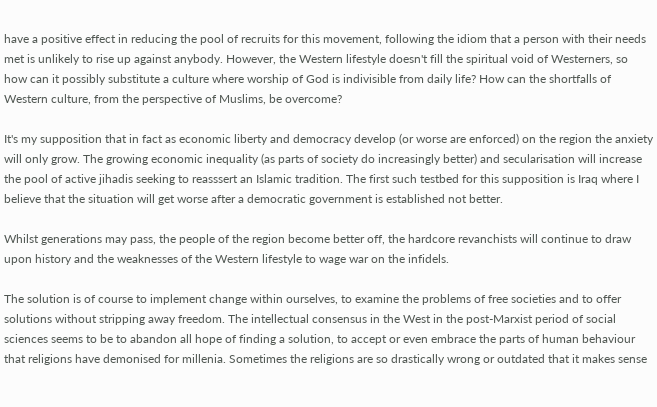have a positive effect in reducing the pool of recruits for this movement, following the idiom that a person with their needs met is unlikely to rise up against anybody. However, the Western lifestyle doesn't fill the spiritual void of Westerners, so how can it possibly substitute a culture where worship of God is indivisible from daily life? How can the shortfalls of Western culture, from the perspective of Muslims, be overcome?

It's my supposition that in fact as economic liberty and democracy develop (or worse are enforced) on the region the anxiety will only grow. The growing economic inequality (as parts of society do increasingly better) and secularisation will increase the pool of active jihadis seeking to reasssert an Islamic tradition. The first such testbed for this supposition is Iraq where I believe that the situation will get worse after a democratic government is established not better.

Whilst generations may pass, the people of the region become better off, the hardcore revanchists will continue to draw upon history and the weaknesses of the Western lifestyle to wage war on the infidels.

The solution is of course to implement change within ourselves, to examine the problems of free societies and to offer solutions without stripping away freedom. The intellectual consensus in the West in the post-Marxist period of social sciences seems to be to abandon all hope of finding a solution, to accept or even embrace the parts of human behaviour that religions have demonised for millenia. Sometimes the religions are so drastically wrong or outdated that it makes sense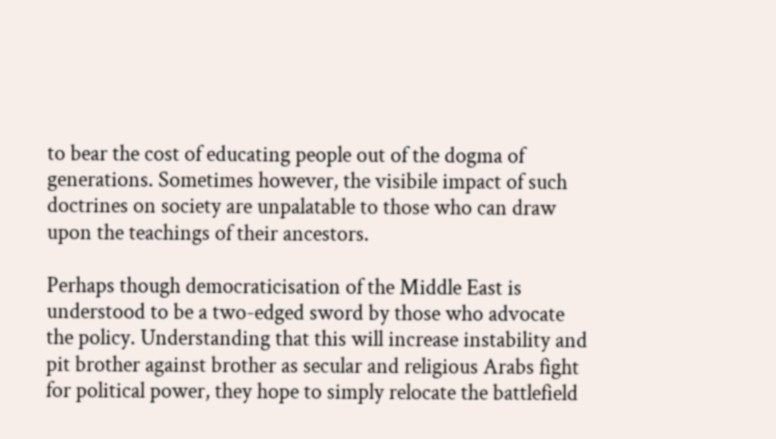to bear the cost of educating people out of the dogma of generations. Sometimes however, the visibile impact of such doctrines on society are unpalatable to those who can draw upon the teachings of their ancestors.

Perhaps though democraticisation of the Middle East is understood to be a two-edged sword by those who advocate the policy. Understanding that this will increase instability and pit brother against brother as secular and religious Arabs fight for political power, they hope to simply relocate the battlefield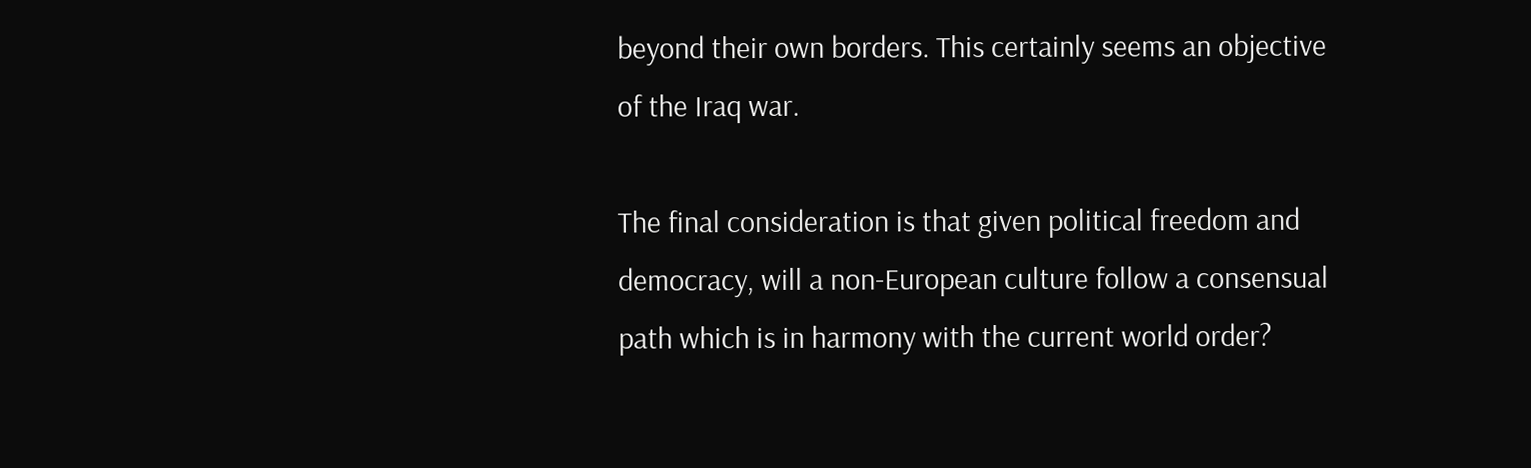beyond their own borders. This certainly seems an objective of the Iraq war.

The final consideration is that given political freedom and democracy, will a non-European culture follow a consensual path which is in harmony with the current world order?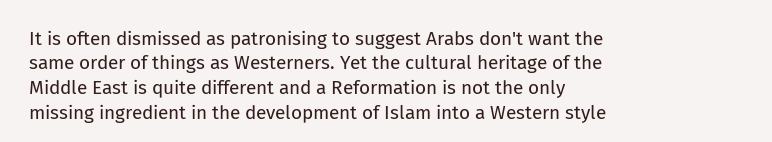It is often dismissed as patronising to suggest Arabs don't want the same order of things as Westerners. Yet the cultural heritage of the Middle East is quite different and a Reformation is not the only missing ingredient in the development of Islam into a Western style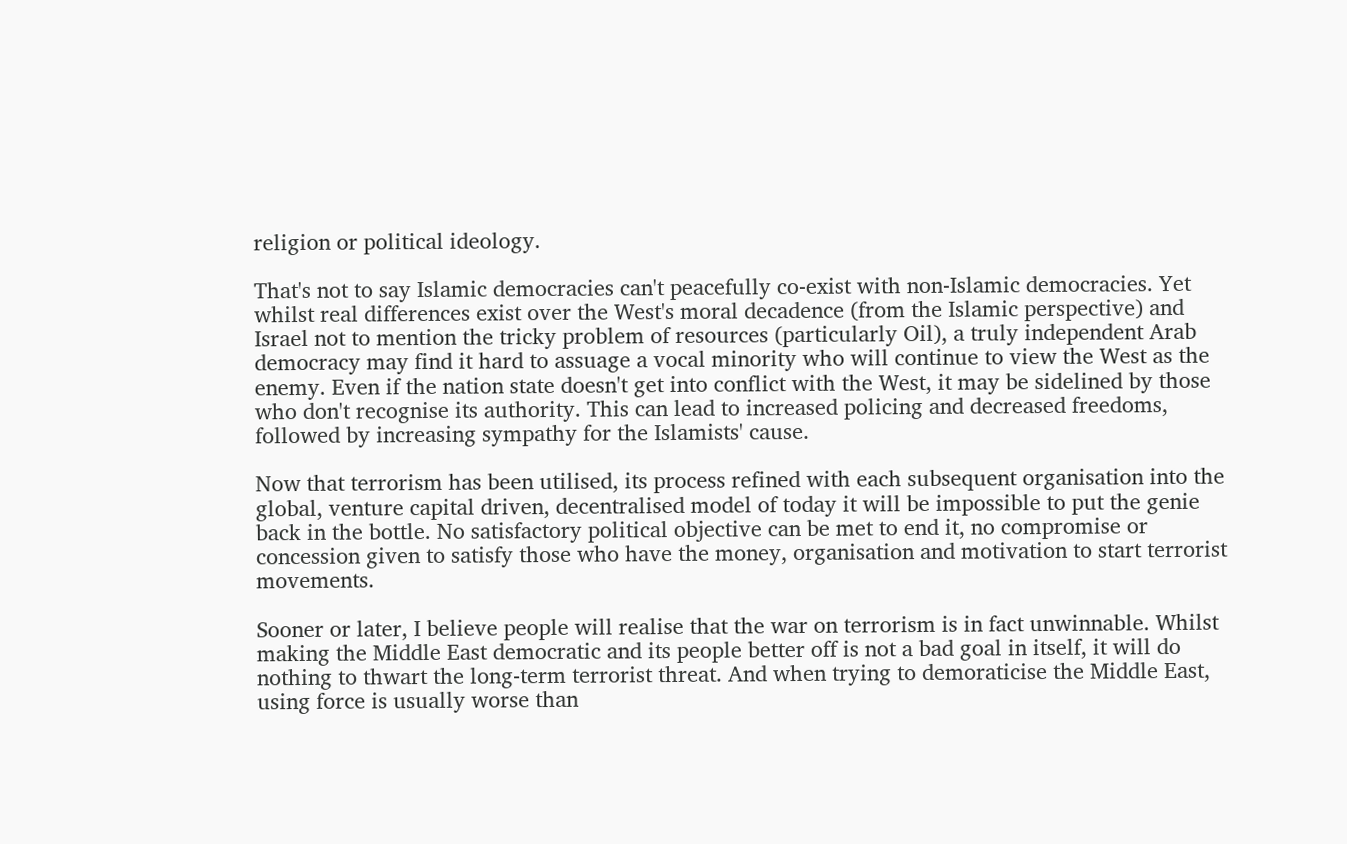religion or political ideology.

That's not to say Islamic democracies can't peacefully co-exist with non-Islamic democracies. Yet whilst real differences exist over the West's moral decadence (from the Islamic perspective) and Israel not to mention the tricky problem of resources (particularly Oil), a truly independent Arab democracy may find it hard to assuage a vocal minority who will continue to view the West as the enemy. Even if the nation state doesn't get into conflict with the West, it may be sidelined by those who don't recognise its authority. This can lead to increased policing and decreased freedoms, followed by increasing sympathy for the Islamists' cause.

Now that terrorism has been utilised, its process refined with each subsequent organisation into the global, venture capital driven, decentralised model of today it will be impossible to put the genie back in the bottle. No satisfactory political objective can be met to end it, no compromise or concession given to satisfy those who have the money, organisation and motivation to start terrorist movements.

Sooner or later, I believe people will realise that the war on terrorism is in fact unwinnable. Whilst making the Middle East democratic and its people better off is not a bad goal in itself, it will do nothing to thwart the long-term terrorist threat. And when trying to demoraticise the Middle East, using force is usually worse than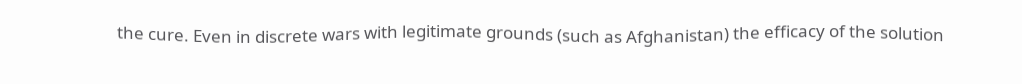the cure. Even in discrete wars with legitimate grounds (such as Afghanistan) the efficacy of the solution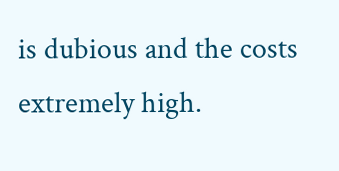is dubious and the costs extremely high.